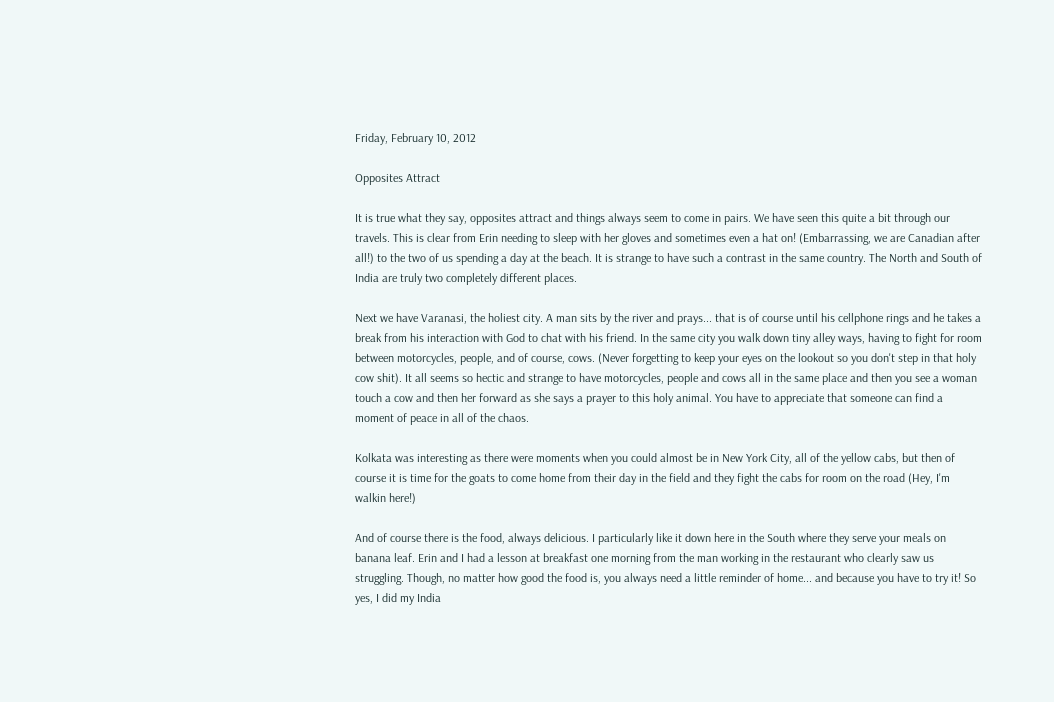Friday, February 10, 2012

Opposites Attract

It is true what they say, opposites attract and things always seem to come in pairs. We have seen this quite a bit through our travels. This is clear from Erin needing to sleep with her gloves and sometimes even a hat on! (Embarrassing, we are Canadian after all!) to the two of us spending a day at the beach. It is strange to have such a contrast in the same country. The North and South of India are truly two completely different places.

Next we have Varanasi, the holiest city. A man sits by the river and prays... that is of course until his cellphone rings and he takes a break from his interaction with God to chat with his friend. In the same city you walk down tiny alley ways, having to fight for room between motorcycles, people, and of course, cows. (Never forgetting to keep your eyes on the lookout so you don't step in that holy cow shit). It all seems so hectic and strange to have motorcycles, people and cows all in the same place and then you see a woman touch a cow and then her forward as she says a prayer to this holy animal. You have to appreciate that someone can find a moment of peace in all of the chaos.

Kolkata was interesting as there were moments when you could almost be in New York City, all of the yellow cabs, but then of course it is time for the goats to come home from their day in the field and they fight the cabs for room on the road (Hey, I'm walkin here!)

And of course there is the food, always delicious. I particularly like it down here in the South where they serve your meals on banana leaf. Erin and I had a lesson at breakfast one morning from the man working in the restaurant who clearly saw us struggling. Though, no matter how good the food is, you always need a little reminder of home... and because you have to try it! So yes, I did my India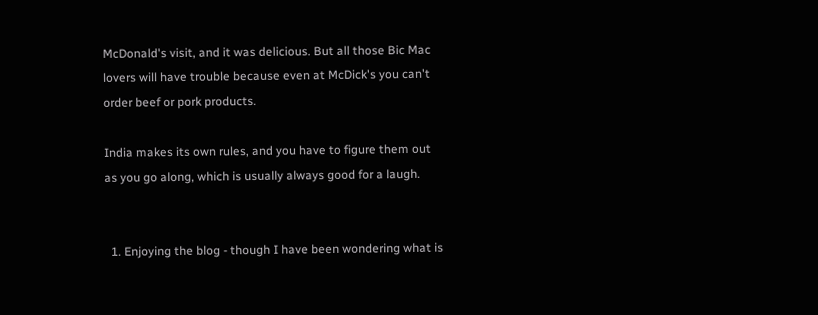McDonald's visit, and it was delicious. But all those Bic Mac lovers will have trouble because even at McDick's you can't order beef or pork products.

India makes its own rules, and you have to figure them out as you go along, which is usually always good for a laugh.


  1. Enjoying the blog - though I have been wondering what is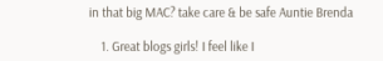in that big MAC? take care & be safe Auntie Brenda

    1. Great blogs girls! I feel like I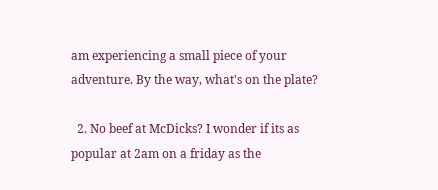am experiencing a small piece of your adventure. By the way, what's on the plate?

  2. No beef at McDicks? I wonder if its as popular at 2am on a friday as the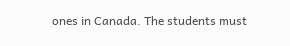ones in Canada. The students must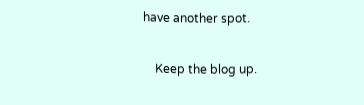have another spot.

    Keep the blog up.